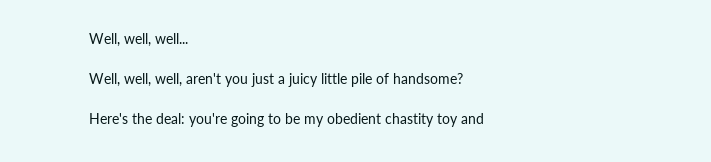Well, well, well...

Well, well, well, aren't you just a juicy little pile of handsome?

Here's the deal: you're going to be my obedient chastity toy and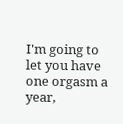I'm going to let you have one orgasm a year,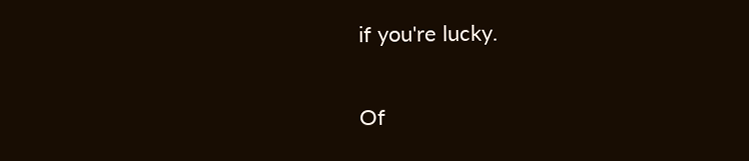if you're lucky.

Of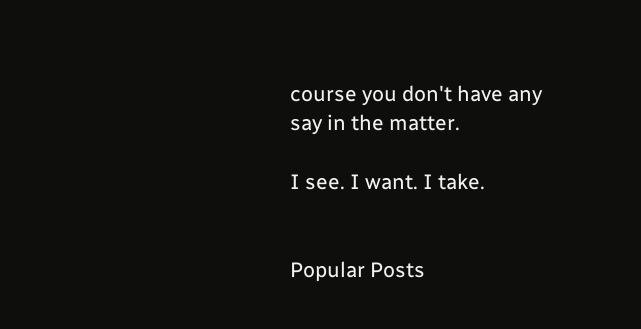course you don't have any say in the matter.

I see. I want. I take.


Popular Posts